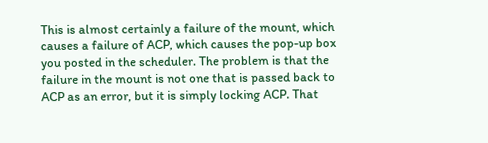This is almost certainly a failure of the mount, which causes a failure of ACP, which causes the pop-up box you posted in the scheduler. The problem is that the failure in the mount is not one that is passed back to ACP as an error, but it is simply locking ACP. That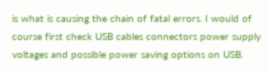is what is causing the chain of fatal errors. I would of course first check USB cables connectors power supply voltages and possible power saving options on USB.